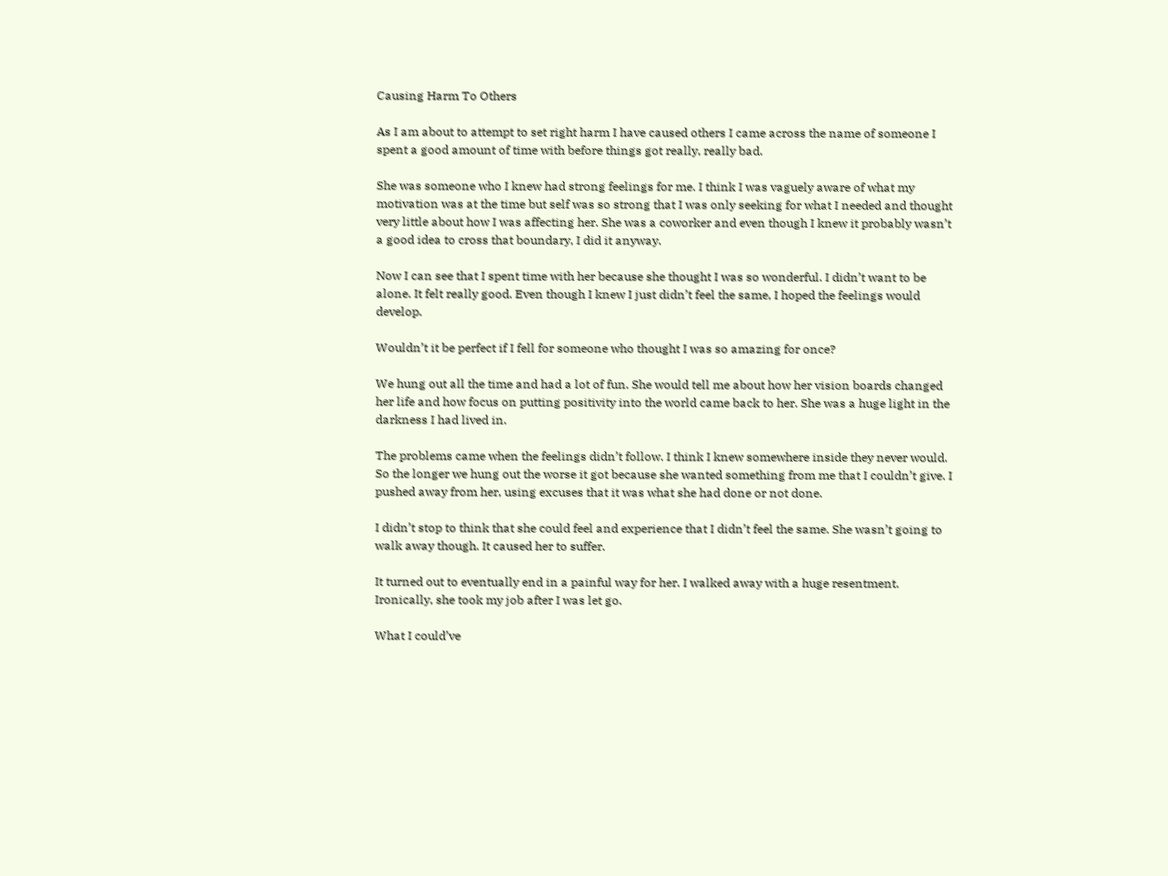Causing Harm To Others

As I am about to attempt to set right harm I have caused others I came across the name of someone I spent a good amount of time with before things got really, really bad.

She was someone who I knew had strong feelings for me. I think I was vaguely aware of what my motivation was at the time but self was so strong that I was only seeking for what I needed and thought very little about how I was affecting her. She was a coworker and even though I knew it probably wasn’t a good idea to cross that boundary, I did it anyway.

Now I can see that I spent time with her because she thought I was so wonderful. I didn’t want to be alone. It felt really good. Even though I knew I just didn’t feel the same, I hoped the feelings would develop.

Wouldn’t it be perfect if I fell for someone who thought I was so amazing for once?

We hung out all the time and had a lot of fun. She would tell me about how her vision boards changed her life and how focus on putting positivity into the world came back to her. She was a huge light in the darkness I had lived in.

The problems came when the feelings didn’t follow. I think I knew somewhere inside they never would. So the longer we hung out the worse it got because she wanted something from me that I couldn’t give. I pushed away from her, using excuses that it was what she had done or not done.

I didn’t stop to think that she could feel and experience that I didn’t feel the same. She wasn’t going to walk away though. It caused her to suffer.

It turned out to eventually end in a painful way for her. I walked away with a huge resentment. Ironically, she took my job after I was let go.

What I could’ve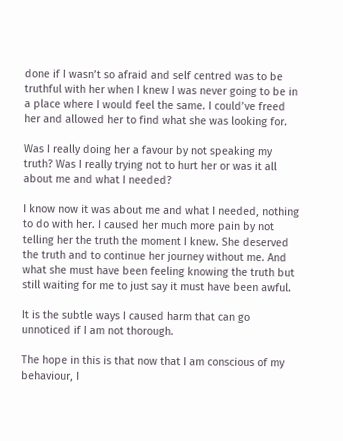done if I wasn’t so afraid and self centred was to be truthful with her when I knew I was never going to be in a place where I would feel the same. I could’ve freed her and allowed her to find what she was looking for.

Was I really doing her a favour by not speaking my truth? Was I really trying not to hurt her or was it all about me and what I needed?

I know now it was about me and what I needed, nothing to do with her. I caused her much more pain by not telling her the truth the moment I knew. She deserved the truth and to continue her journey without me. And what she must have been feeling knowing the truth but still waiting for me to just say it must have been awful.

It is the subtle ways I caused harm that can go unnoticed if I am not thorough.

The hope in this is that now that I am conscious of my behaviour, I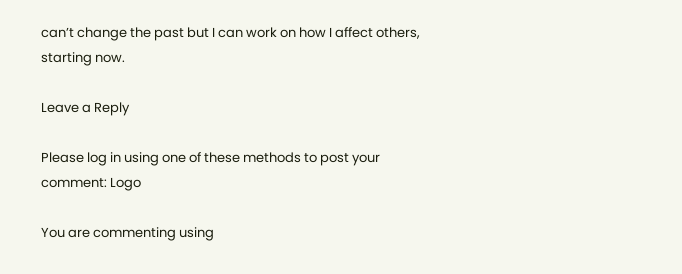can’t change the past but I can work on how I affect others, starting now.

Leave a Reply

Please log in using one of these methods to post your comment: Logo

You are commenting using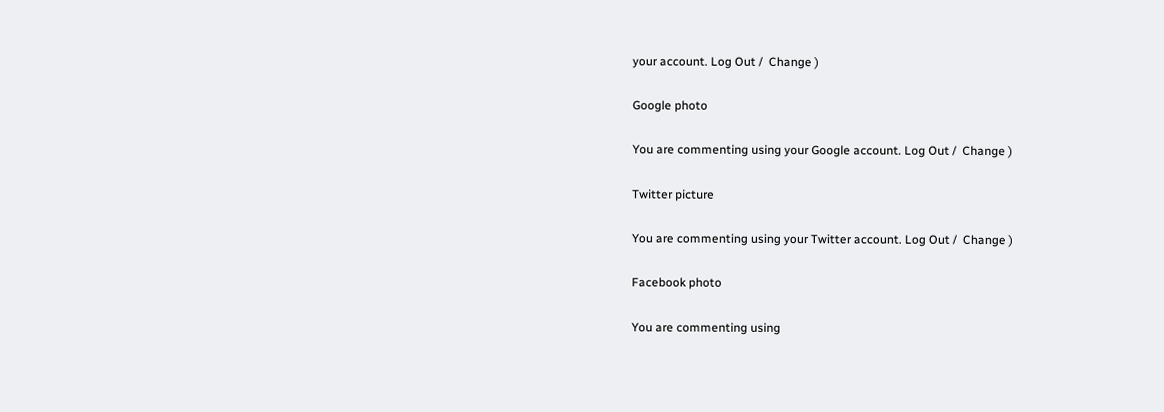your account. Log Out /  Change )

Google photo

You are commenting using your Google account. Log Out /  Change )

Twitter picture

You are commenting using your Twitter account. Log Out /  Change )

Facebook photo

You are commenting using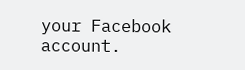your Facebook account.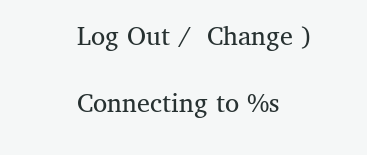Log Out /  Change )

Connecting to %s